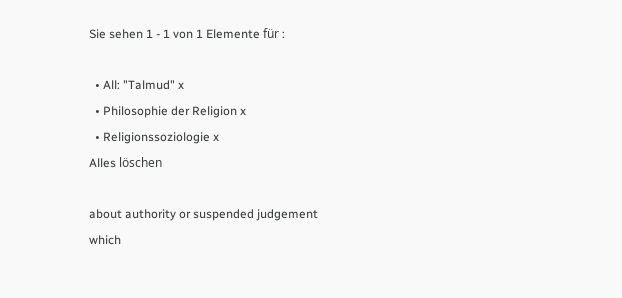Sie sehen 1 - 1 von 1 Elemente für :

  • All: "Talmud" x
  • Philosophie der Religion x
  • Religionssoziologie x
Alles löschen

about authority or suspended judgement which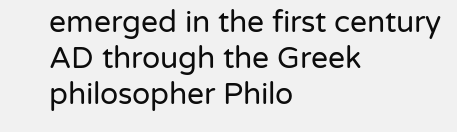emerged in the first century AD through the Greek philosopher Philo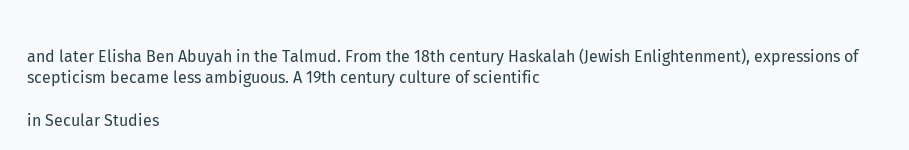and later Elisha Ben Abuyah in the Talmud. From the 18th century Haskalah (Jewish Enlightenment), expressions of scepticism became less ambiguous. A 19th century culture of scientific

in Secular Studies